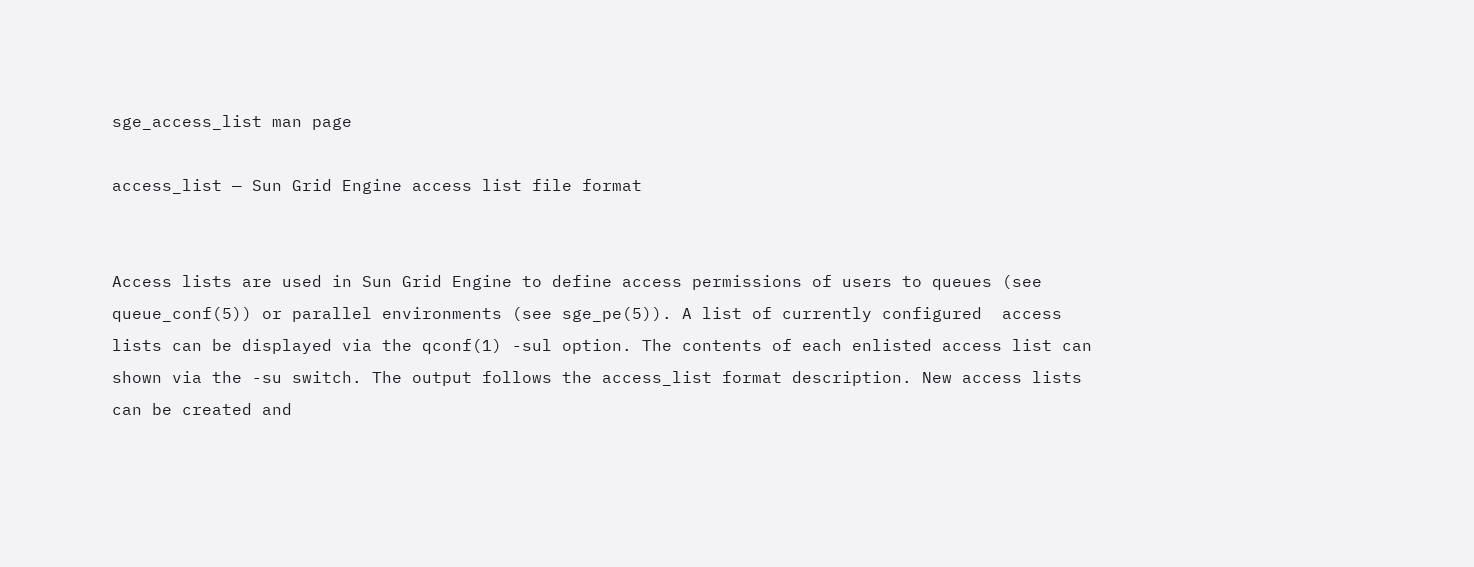sge_access_list man page

access_list — Sun Grid Engine access list file format


Access lists are used in Sun Grid Engine to define access permissions of users to queues (see queue_conf(5)) or parallel environments (see sge_pe(5)). A list of currently configured  access lists can be displayed via the qconf(1) -sul option. The contents of each enlisted access list can shown via the -su switch. The output follows the access_list format description. New access lists can be created and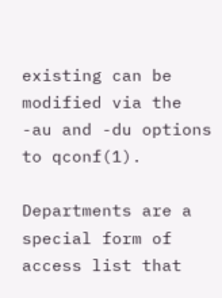existing can be modified via the -au and -du options to qconf(1).

Departments are a special form of access list that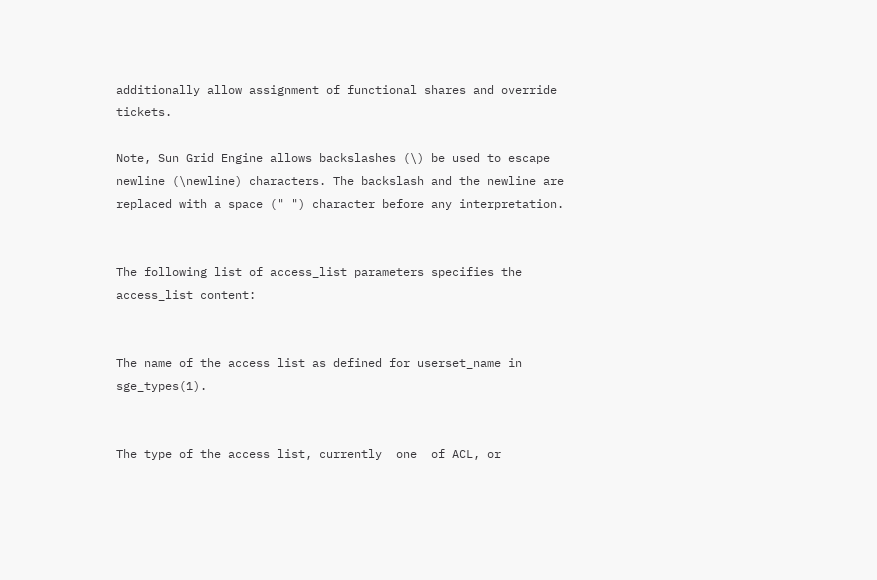additionally allow assignment of functional shares and override tickets.

Note, Sun Grid Engine allows backslashes (\) be used to escape newline (\newline) characters. The backslash and the newline are replaced with a space (" ") character before any interpretation.


The following list of access_list parameters specifies the access_list content:


The name of the access list as defined for userset_name in sge_types(1).


The type of the access list, currently  one  of ACL, or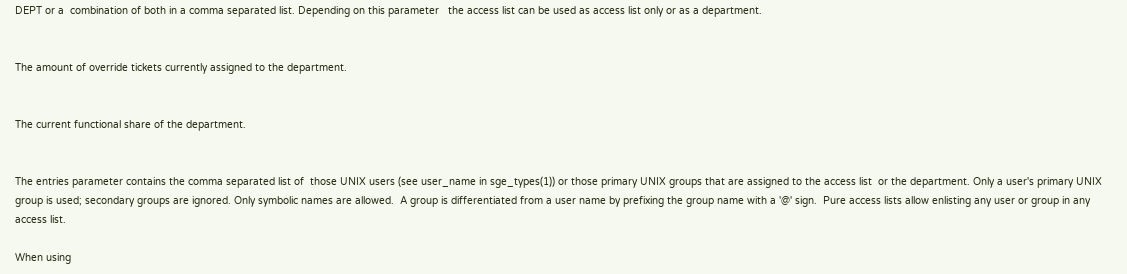DEPT or a  combination of both in a comma separated list. Depending on this parameter   the access list can be used as access list only or as a department.


The amount of override tickets currently assigned to the department.


The current functional share of the department.


The entries parameter contains the comma separated list of  those UNIX users (see user_name in sge_types(1)) or those primary UNIX groups that are assigned to the access list  or the department. Only a user's primary UNIX group is used; secondary groups are ignored. Only symbolic names are allowed.  A group is differentiated from a user name by prefixing the group name with a '@' sign.  Pure access lists allow enlisting any user or group in any access list.

When using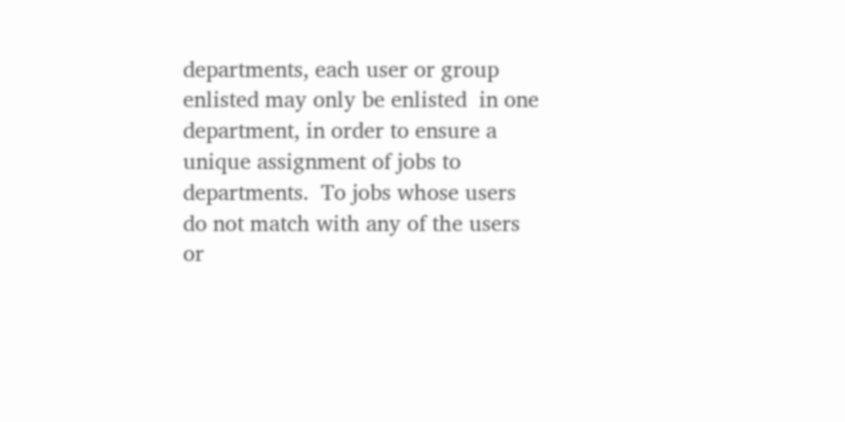departments, each user or group enlisted may only be enlisted  in one department, in order to ensure a unique assignment of jobs to departments.  To jobs whose users do not match with any of the users or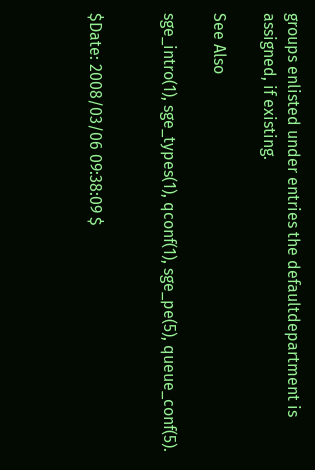groups enlisted under entries the defaultdepartment is assigned, if existing.

See Also

sge_intro(1), sge_types(1), qconf(1), sge_pe(5), queue_conf(5).


$Date: 2008/03/06 09:38:09 $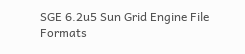SGE 6.2u5 Sun Grid Engine File Formats